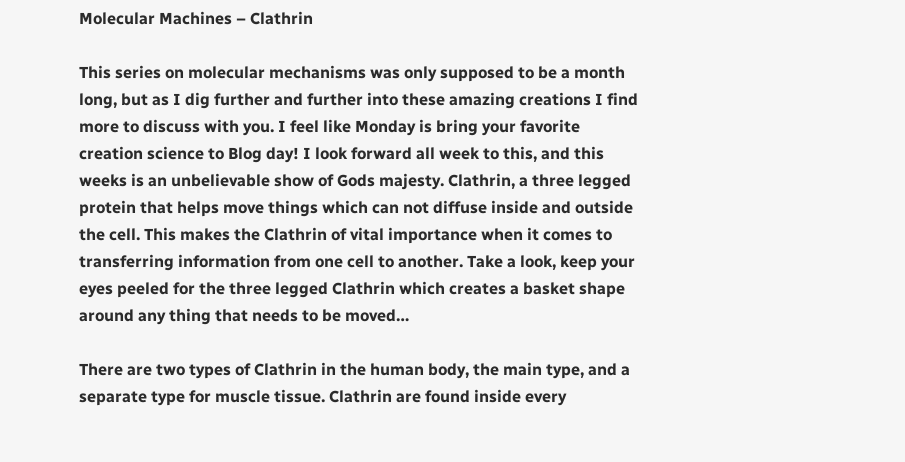Molecular Machines – Clathrin

This series on molecular mechanisms was only supposed to be a month long, but as I dig further and further into these amazing creations I find more to discuss with you. I feel like Monday is bring your favorite creation science to Blog day! I look forward all week to this, and this weeks is an unbelievable show of Gods majesty. Clathrin, a three legged protein that helps move things which can not diffuse inside and outside the cell. This makes the Clathrin of vital importance when it comes to transferring information from one cell to another. Take a look, keep your eyes peeled for the three legged Clathrin which creates a basket shape around any thing that needs to be moved…

There are two types of Clathrin in the human body, the main type, and a separate type for muscle tissue. Clathrin are found inside every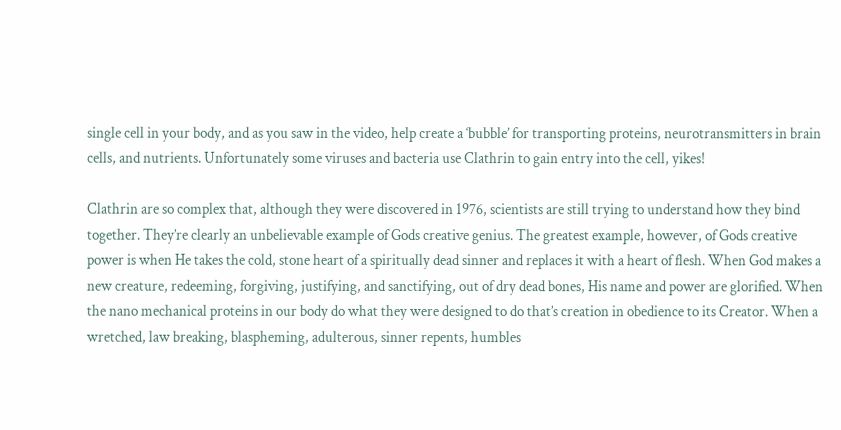single cell in your body, and as you saw in the video, help create a ‘bubble’ for transporting proteins, neurotransmitters in brain cells, and nutrients. Unfortunately some viruses and bacteria use Clathrin to gain entry into the cell, yikes!

Clathrin are so complex that, although they were discovered in 1976, scientists are still trying to understand how they bind together. They’re clearly an unbelievable example of Gods creative genius. The greatest example, however, of Gods creative power is when He takes the cold, stone heart of a spiritually dead sinner and replaces it with a heart of flesh. When God makes a new creature, redeeming, forgiving, justifying, and sanctifying, out of dry dead bones, His name and power are glorified. When the nano mechanical proteins in our body do what they were designed to do that’s creation in obedience to its Creator. When a wretched, law breaking, blaspheming, adulterous, sinner repents, humbles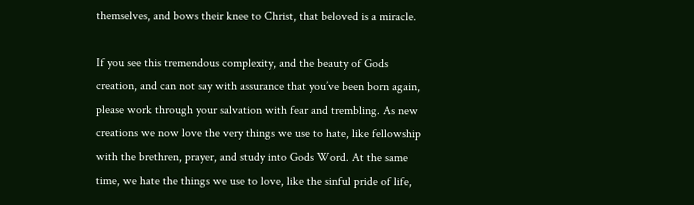themselves, and bows their knee to Christ, that beloved is a miracle.

If you see this tremendous complexity, and the beauty of Gods creation, and can not say with assurance that you’ve been born again, please work through your salvation with fear and trembling. As new creations we now love the very things we use to hate, like fellowship with the brethren, prayer, and study into Gods Word. At the same time, we hate the things we use to love, like the sinful pride of life,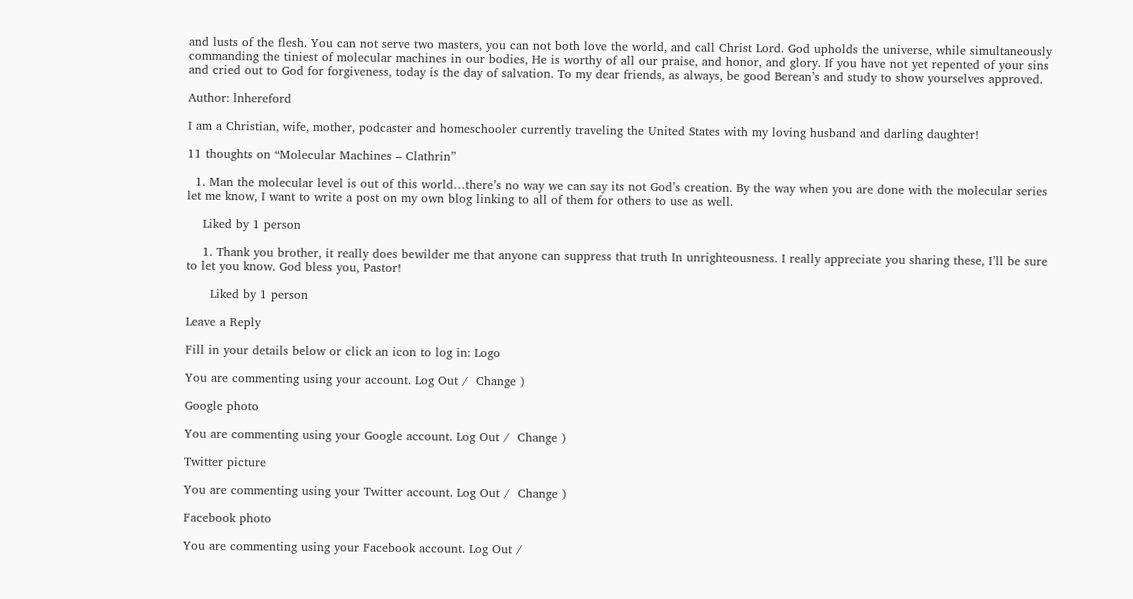and lusts of the flesh. You can not serve two masters, you can not both love the world, and call Christ Lord. God upholds the universe, while simultaneously commanding the tiniest of molecular machines in our bodies, He is worthy of all our praise, and honor, and glory. If you have not yet repented of your sins and cried out to God for forgiveness, today is the day of salvation. To my dear friends, as always, be good Berean’s and study to show yourselves approved.

Author: lnhereford

I am a Christian, wife, mother, podcaster and homeschooler currently traveling the United States with my loving husband and darling daughter!

11 thoughts on “Molecular Machines – Clathrin”

  1. Man the molecular level is out of this world…there’s no way we can say its not God’s creation. By the way when you are done with the molecular series let me know, I want to write a post on my own blog linking to all of them for others to use as well.

    Liked by 1 person

    1. Thank you brother, it really does bewilder me that anyone can suppress that truth In unrighteousness. I really appreciate you sharing these, I’ll be sure to let you know. God bless you, Pastor!

      Liked by 1 person

Leave a Reply

Fill in your details below or click an icon to log in: Logo

You are commenting using your account. Log Out /  Change )

Google photo

You are commenting using your Google account. Log Out /  Change )

Twitter picture

You are commenting using your Twitter account. Log Out /  Change )

Facebook photo

You are commenting using your Facebook account. Log Out /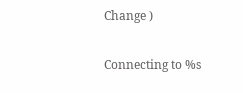Change )

Connecting to %s